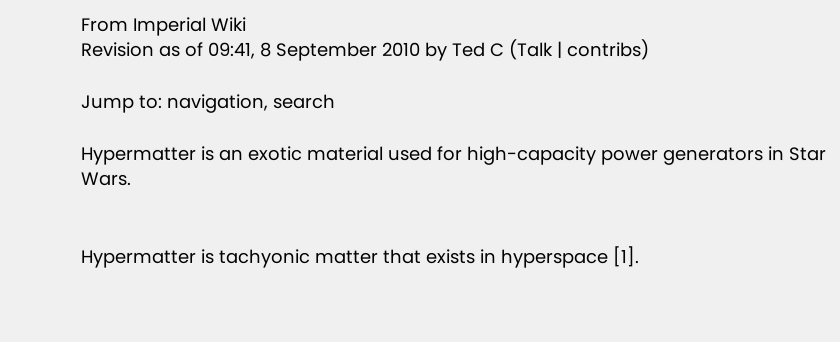From Imperial Wiki
Revision as of 09:41, 8 September 2010 by Ted C (Talk | contribs)

Jump to: navigation, search

Hypermatter is an exotic material used for high-capacity power generators in Star Wars.


Hypermatter is tachyonic matter that exists in hyperspace [1].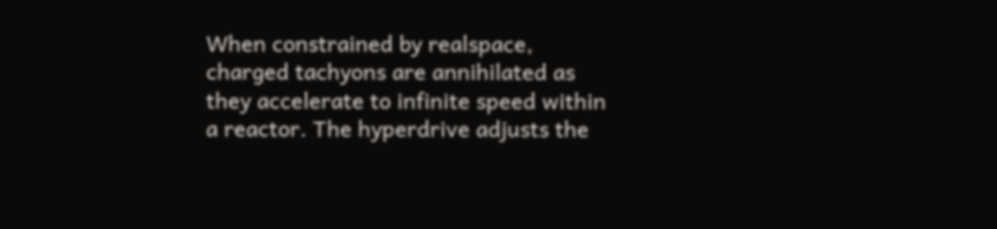When constrained by realspace, charged tachyons are annihilated as they accelerate to infinite speed within a reactor. The hyperdrive adjusts the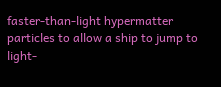faster-than-light hypermatter particles to allow a ship to jump to light-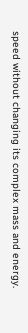speed without changing its complex mass and energy.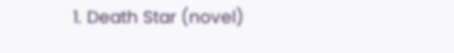1. Death Star (novel)